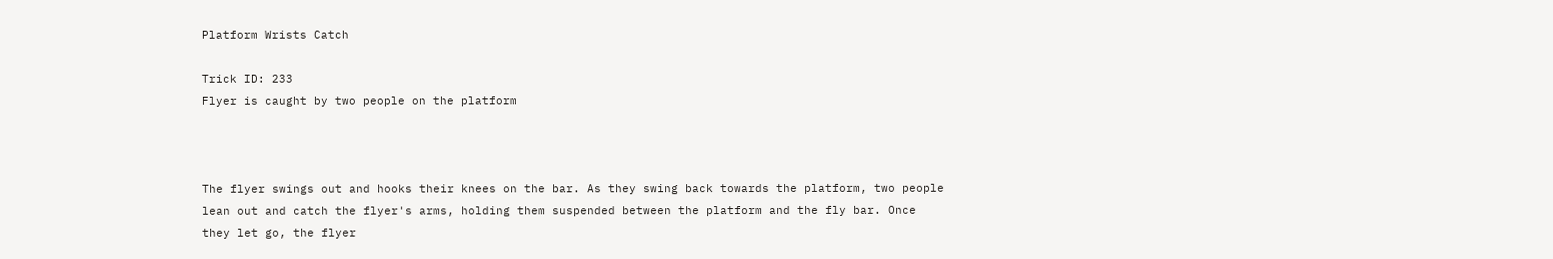Platform Wrists Catch

Trick ID: 233
Flyer is caught by two people on the platform



The flyer swings out and hooks their knees on the bar. As they swing back towards the platform, two people lean out and catch the flyer's arms, holding them suspended between the platform and the fly bar. Once they let go, the flyer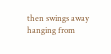then swings away hanging from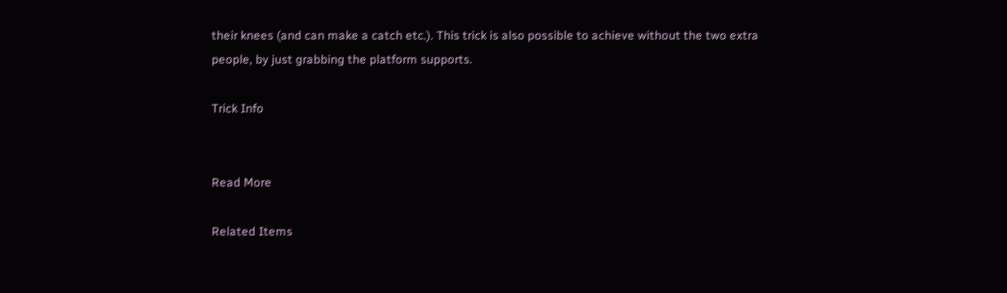their knees (and can make a catch etc.). This trick is also possible to achieve without the two extra people, by just grabbing the platform supports.

Trick Info


Read More

Related Items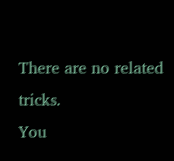There are no related tricks.
You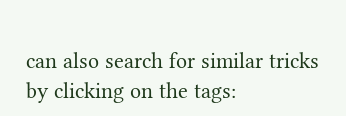can also search for similar tricks by clicking on the tags: